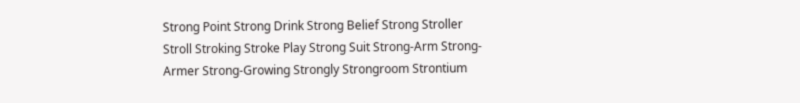Strong Point Strong Drink Strong Belief Strong Stroller Stroll Stroking Stroke Play Strong Suit Strong-Arm Strong-Armer Strong-Growing Strongly Strongroom Strontium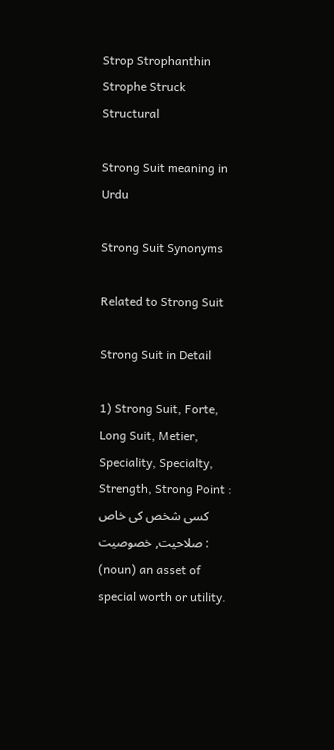Strop Strophanthin Strophe Struck Structural

Strong Suit meaning in Urdu

Strong Suit Synonyms

Related to Strong Suit

Strong Suit in Detail

1) Strong Suit, Forte, Long Suit, Metier, Speciality, Specialty, Strength, Strong Point : کسی شخص کی خاص صلاحیت, خصوصیت : (noun) an asset of special worth or utility.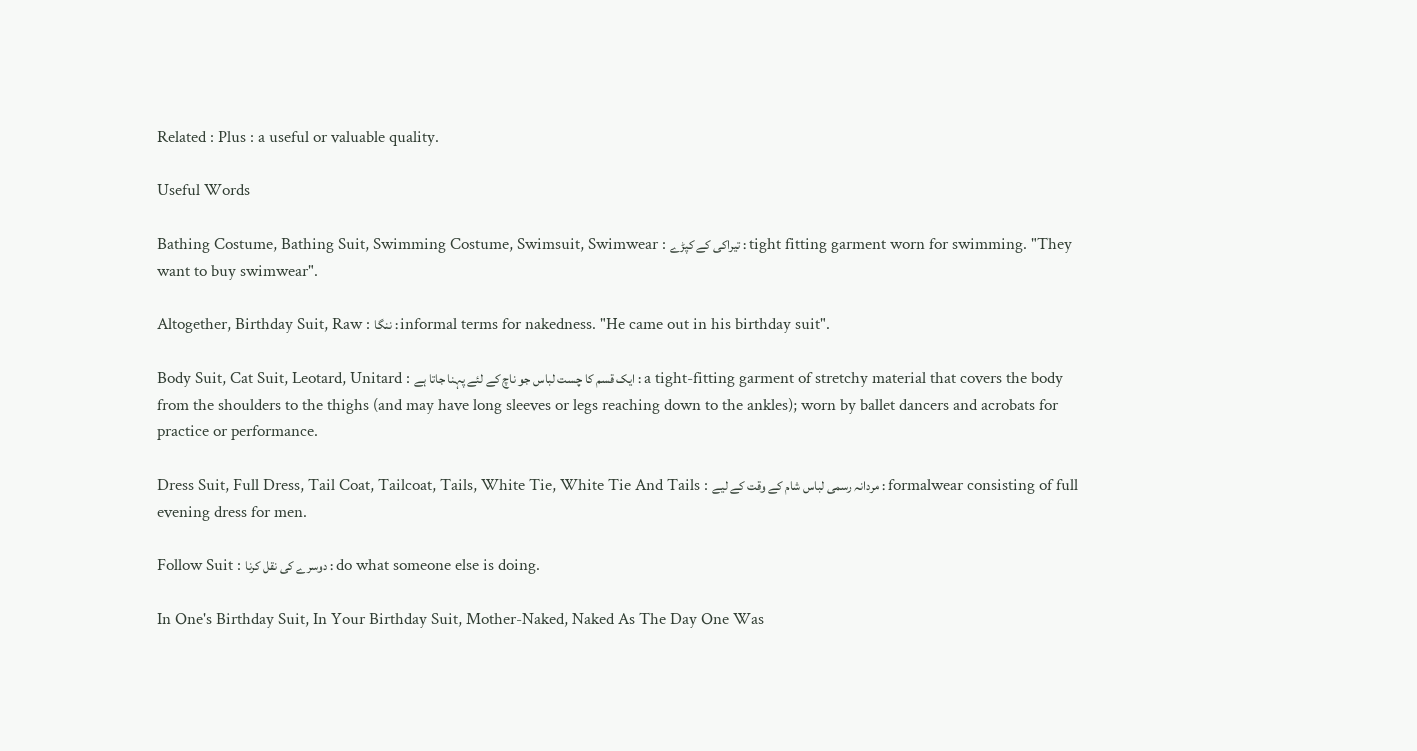Related : Plus : a useful or valuable quality.

Useful Words

Bathing Costume, Bathing Suit, Swimming Costume, Swimsuit, Swimwear : تیراکی کے کپڑے : tight fitting garment worn for swimming. "They want to buy swimwear".

Altogether, Birthday Suit, Raw : ننگا : informal terms for nakedness. "He came out in his birthday suit".

Body Suit, Cat Suit, Leotard, Unitard : ایک قسم کا چست لباس جو ناچ کے لئے پہنا جاتا ہے : a tight-fitting garment of stretchy material that covers the body from the shoulders to the thighs (and may have long sleeves or legs reaching down to the ankles); worn by ballet dancers and acrobats for practice or performance.

Dress Suit, Full Dress, Tail Coat, Tailcoat, Tails, White Tie, White Tie And Tails : مردانہ رسمی لباس شام کے وقت کے لیے : formalwear consisting of full evening dress for men.

Follow Suit : دوسرے کی نقل کرنا : do what someone else is doing.

In One's Birthday Suit, In Your Birthday Suit, Mother-Naked, Naked As The Day One Was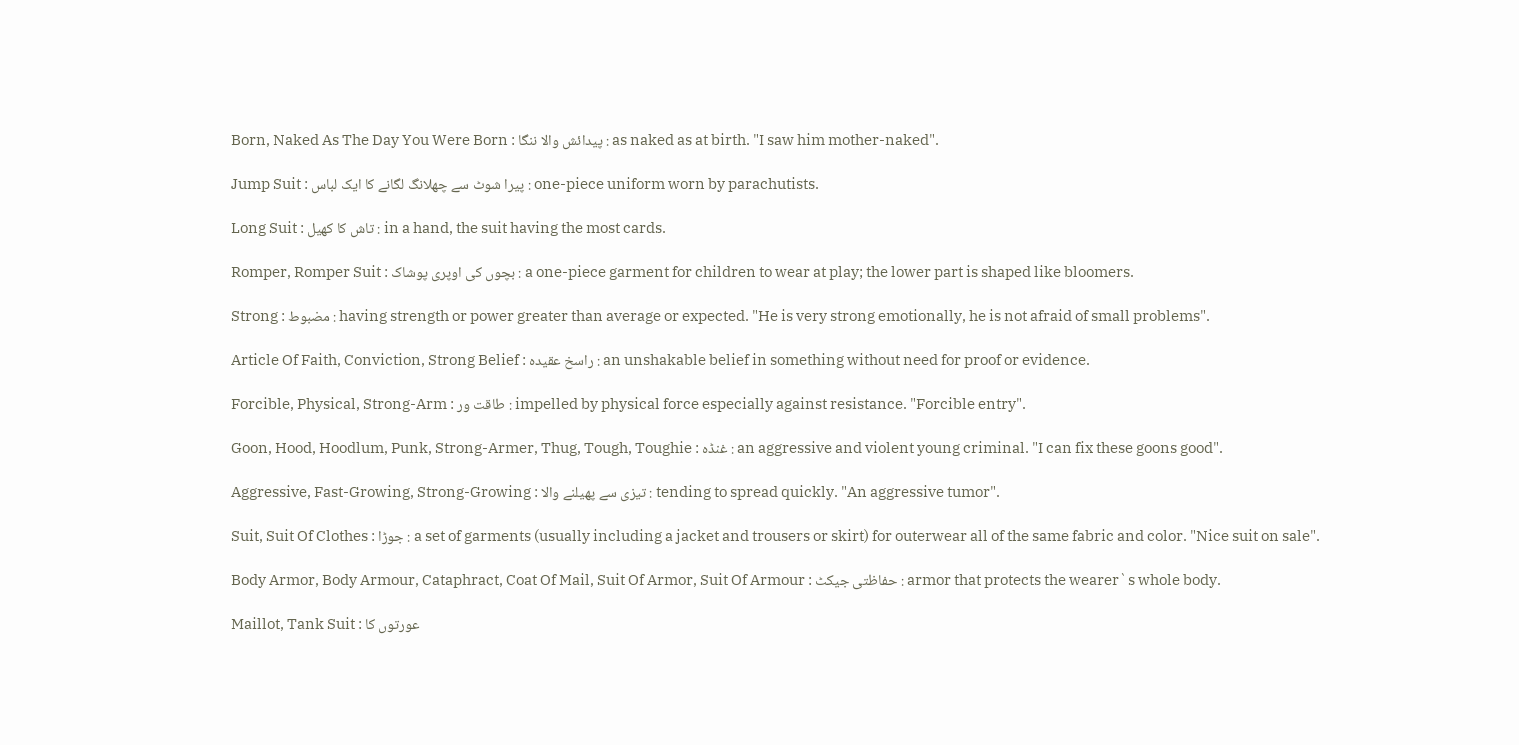Born, Naked As The Day You Were Born : پیدائش والا ننگا : as naked as at birth. "I saw him mother-naked".

Jump Suit : پیرا شوٹ سے چھلانگ لگانے کا ایک لباس : one-piece uniform worn by parachutists.

Long Suit : تاش کا کھیل : in a hand, the suit having the most cards.

Romper, Romper Suit : بچوں کی اوپری پوشاک : a one-piece garment for children to wear at play; the lower part is shaped like bloomers.

Strong : مضبوط : having strength or power greater than average or expected. "He is very strong emotionally, he is not afraid of small problems".

Article Of Faith, Conviction, Strong Belief : راسخ عقیدہ : an unshakable belief in something without need for proof or evidence.

Forcible, Physical, Strong-Arm : طاقت ور : impelled by physical force especially against resistance. "Forcible entry".

Goon, Hood, Hoodlum, Punk, Strong-Armer, Thug, Tough, Toughie : غنڈہ : an aggressive and violent young criminal. "I can fix these goons good".

Aggressive, Fast-Growing, Strong-Growing : تیزی سے پھیلنے والا : tending to spread quickly. "An aggressive tumor".

Suit, Suit Of Clothes : جوڑا : a set of garments (usually including a jacket and trousers or skirt) for outerwear all of the same fabric and color. "Nice suit on sale".

Body Armor, Body Armour, Cataphract, Coat Of Mail, Suit Of Armor, Suit Of Armour : حفاظتی جیکٹ : armor that protects the wearer`s whole body.

Maillot, Tank Suit : عورتوں کا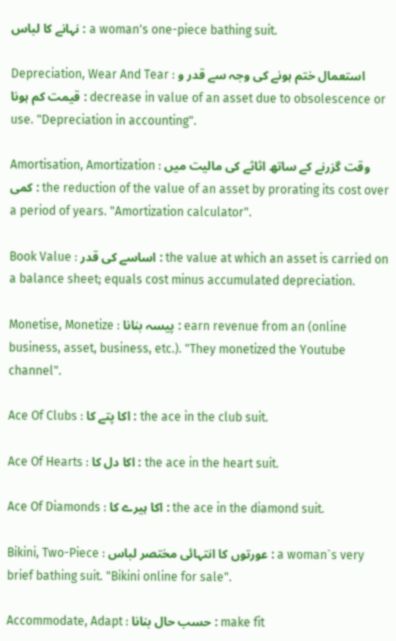نہانے کا لباس : a woman's one-piece bathing suit.

Depreciation, Wear And Tear : استعمال ختم ہونے کی وجہ سے قدر و قیمت کم ہونا : decrease in value of an asset due to obsolescence or use. "Depreciation in accounting".

Amortisation, Amortization : وقت گزرنے کے ساتھ اثاثے کی مالیت میں کمی : the reduction of the value of an asset by prorating its cost over a period of years. "Amortization calculator".

Book Value : اساسے کی قدر : the value at which an asset is carried on a balance sheet; equals cost minus accumulated depreciation.

Monetise, Monetize : پیسہ بنانا : earn revenue from an (online business, asset, business, etc.). "They monetized the Youtube channel".

Ace Of Clubs : اکا پتے کا : the ace in the club suit.

Ace Of Hearts : اکا دل کا : the ace in the heart suit.

Ace Of Diamonds : اکا ہیرے کا : the ace in the diamond suit.

Bikini, Two-Piece : عورتوں کا انتہائی مختصر لباس : a woman`s very brief bathing suit. "Bikini online for sale".

Accommodate, Adapt : حسب حال بنانا : make fit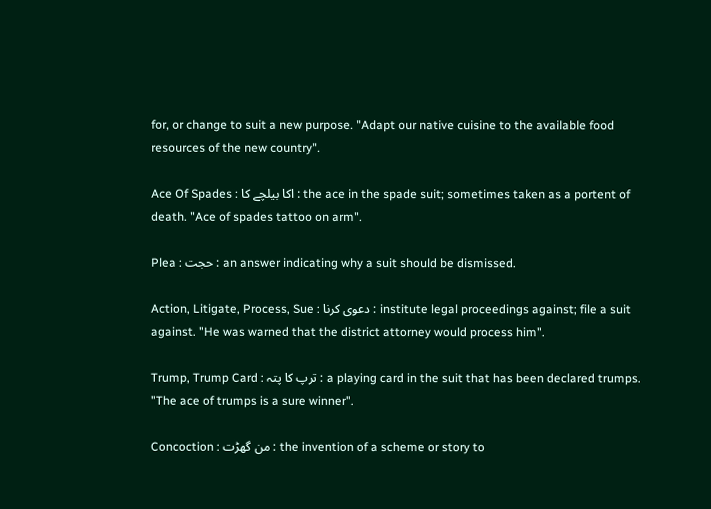for, or change to suit a new purpose. "Adapt our native cuisine to the available food resources of the new country".

Ace Of Spades : اکا بیلچے کا : the ace in the spade suit; sometimes taken as a portent of death. "Ace of spades tattoo on arm".

Plea : حجت : an answer indicating why a suit should be dismissed.

Action, Litigate, Process, Sue : دعوی کرنا : institute legal proceedings against; file a suit against. "He was warned that the district attorney would process him".

Trump, Trump Card : ترپ کا پتہ : a playing card in the suit that has been declared trumps. "The ace of trumps is a sure winner".

Concoction : من گھڑت : the invention of a scheme or story to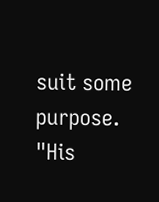suit some purpose. "His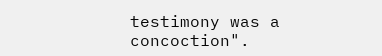testimony was a concoction".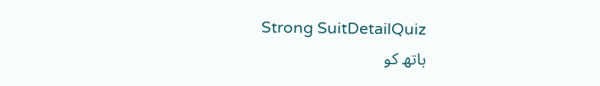Strong SuitDetailQuiz
ہاتھ کو